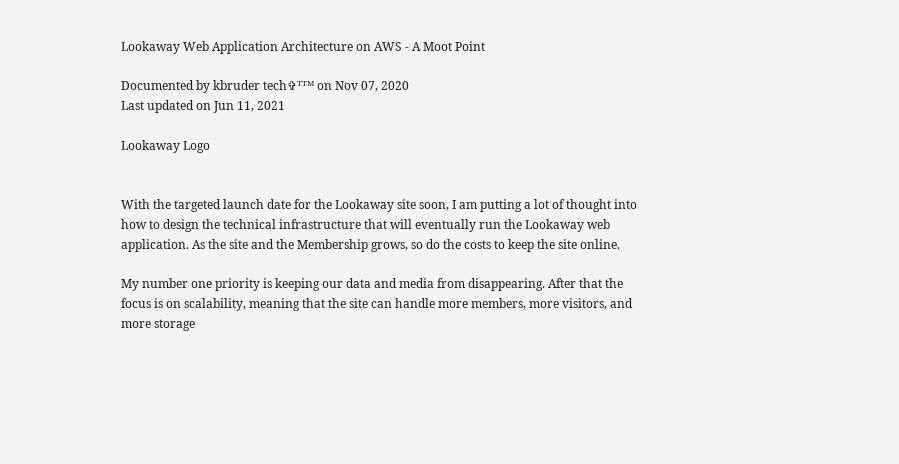Lookaway Web Application Architecture on AWS - A Moot Point

Documented by kbruder tech✞ᵀᵀᴹ on Nov 07, 2020
Last updated on Jun 11, 2021

Lookaway Logo


With the targeted launch date for the Lookaway site soon, I am putting a lot of thought into how to design the technical infrastructure that will eventually run the Lookaway web application. As the site and the Membership grows, so do the costs to keep the site online.

My number one priority is keeping our data and media from disappearing. After that the focus is on scalability, meaning that the site can handle more members, more visitors, and more storage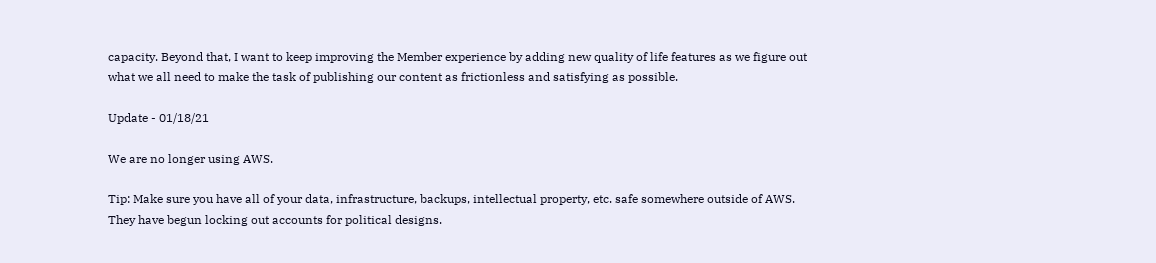capacity. Beyond that, I want to keep improving the Member experience by adding new quality of life features as we figure out what we all need to make the task of publishing our content as frictionless and satisfying as possible.

Update - 01/18/21

We are no longer using AWS.

Tip: Make sure you have all of your data, infrastructure, backups, intellectual property, etc. safe somewhere outside of AWS. They have begun locking out accounts for political designs.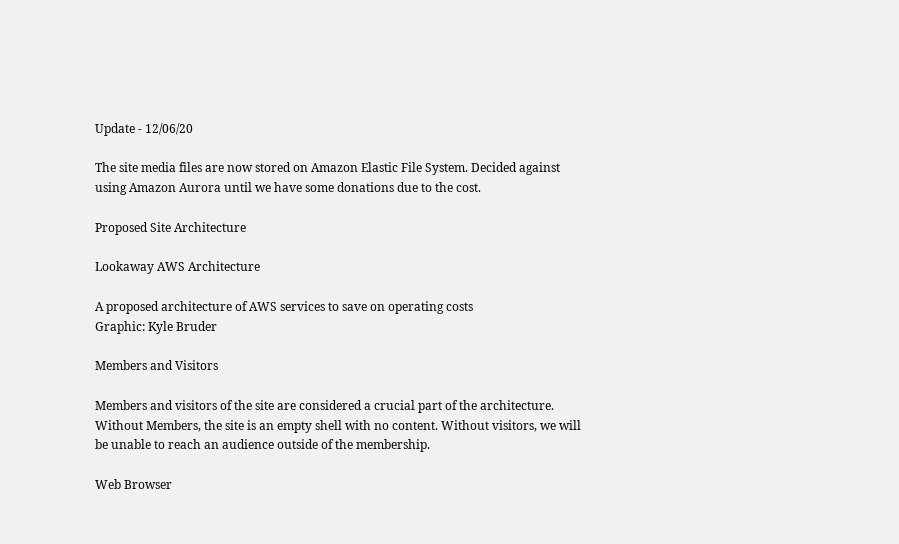Update - 12/06/20

The site media files are now stored on Amazon Elastic File System. Decided against using Amazon Aurora until we have some donations due to the cost.

Proposed Site Architecture

Lookaway AWS Architecture

A proposed architecture of AWS services to save on operating costs
Graphic: Kyle Bruder

Members and Visitors

Members and visitors of the site are considered a crucial part of the architecture. Without Members, the site is an empty shell with no content. Without visitors, we will be unable to reach an audience outside of the membership.

Web Browser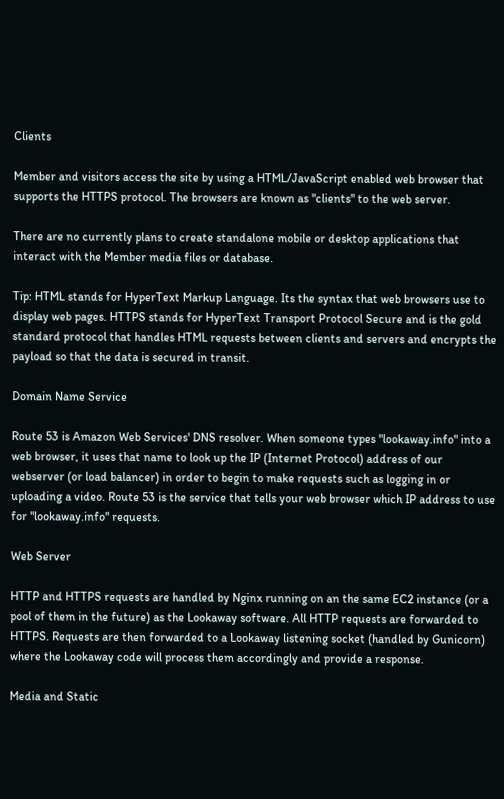Clients

Member and visitors access the site by using a HTML/JavaScript enabled web browser that supports the HTTPS protocol. The browsers are known as "clients" to the web server.

There are no currently plans to create standalone mobile or desktop applications that interact with the Member media files or database.

Tip: HTML stands for HyperText Markup Language. Its the syntax that web browsers use to display web pages. HTTPS stands for HyperText Transport Protocol Secure and is the gold standard protocol that handles HTML requests between clients and servers and encrypts the payload so that the data is secured in transit.

Domain Name Service

Route 53 is Amazon Web Services' DNS resolver. When someone types "lookaway.info" into a web browser, it uses that name to look up the IP (Internet Protocol) address of our webserver (or load balancer) in order to begin to make requests such as logging in or uploading a video. Route 53 is the service that tells your web browser which IP address to use for "lookaway.info" requests.

Web Server

HTTP and HTTPS requests are handled by Nginx running on an the same EC2 instance (or a pool of them in the future) as the Lookaway software. All HTTP requests are forwarded to HTTPS. Requests are then forwarded to a Lookaway listening socket (handled by Gunicorn) where the Lookaway code will process them accordingly and provide a response.

Media and Static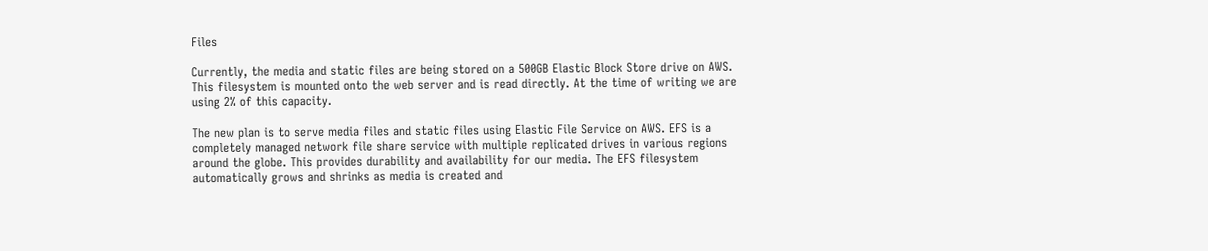Files

Currently, the media and static files are being stored on a 500GB Elastic Block Store drive on AWS. This filesystem is mounted onto the web server and is read directly. At the time of writing we are using 2% of this capacity.

The new plan is to serve media files and static files using Elastic File Service on AWS. EFS is a completely managed network file share service with multiple replicated drives in various regions around the globe. This provides durability and availability for our media. The EFS filesystem automatically grows and shrinks as media is created and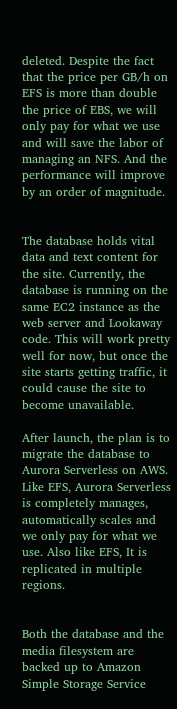deleted. Despite the fact that the price per GB/h on EFS is more than double the price of EBS, we will only pay for what we use and will save the labor of managing an NFS. And the performance will improve by an order of magnitude.


The database holds vital data and text content for the site. Currently, the database is running on the same EC2 instance as the web server and Lookaway code. This will work pretty well for now, but once the site starts getting traffic, it could cause the site to become unavailable.

After launch, the plan is to migrate the database to Aurora Serverless on AWS. Like EFS, Aurora Serverless is completely manages, automatically scales and we only pay for what we use. Also like EFS, It is replicated in multiple regions.


Both the database and the media filesystem are backed up to Amazon Simple Storage Service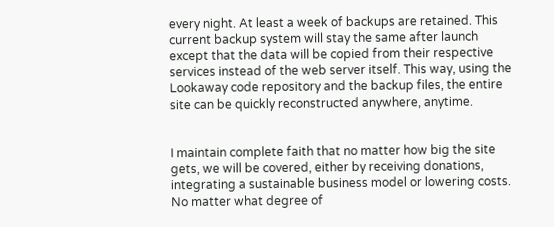every night. At least a week of backups are retained. This current backup system will stay the same after launch except that the data will be copied from their respective services instead of the web server itself. This way, using the Lookaway code repository and the backup files, the entire site can be quickly reconstructed anywhere, anytime.


I maintain complete faith that no matter how big the site gets, we will be covered, either by receiving donations, integrating a sustainable business model or lowering costs. No matter what degree of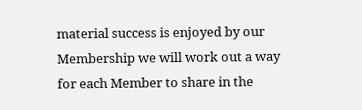material success is enjoyed by our Membership we will work out a way for each Member to share in the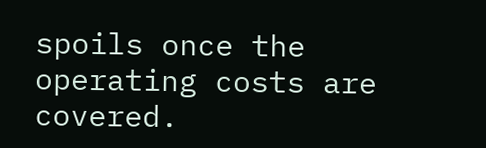spoils once the operating costs are covered.